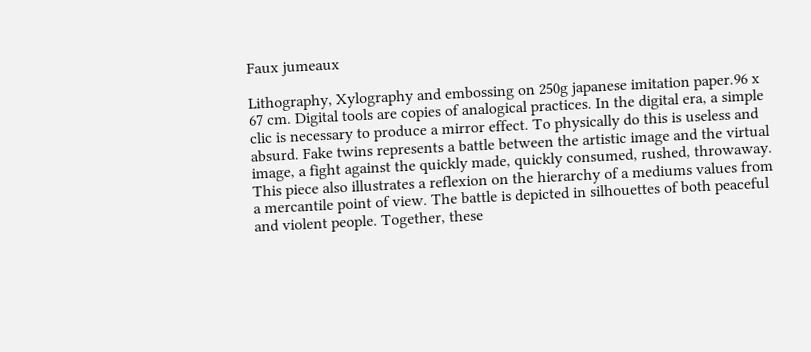Faux jumeaux

Lithography, Xylography and embossing on 250g japanese imitation paper.96 x 67 cm. Digital tools are copies of analogical practices. In the digital era, a simple clic is necessary to produce a mirror effect. To physically do this is useless and absurd. Fake twins represents a battle between the artistic image and the virtual image, a fight against the quickly made, quickly consumed, rushed, throwaway. This piece also illustrates a reflexion on the hierarchy of a mediums values from a mercantile point of view. The battle is depicted in silhouettes of both peaceful and violent people. Together, these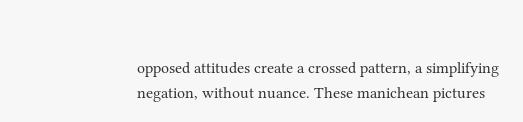opposed attitudes create a crossed pattern, a simplifying negation, without nuance. These manichean pictures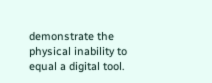demonstrate the physical inability to equal a digital tool.